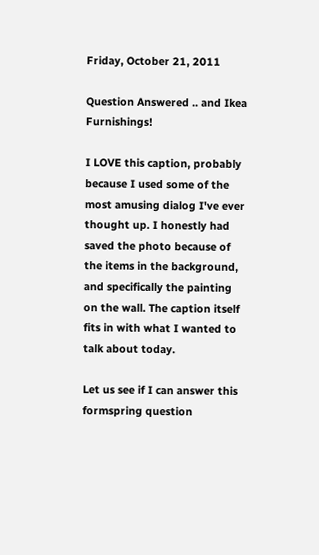Friday, October 21, 2011

Question Answered .. and Ikea Furnishings!

I LOVE this caption, probably because I used some of the most amusing dialog I've ever thought up. I honestly had saved the photo because of the items in the background, and specifically the painting on the wall. The caption itself fits in with what I wanted to talk about today.

Let us see if I can answer this formspring question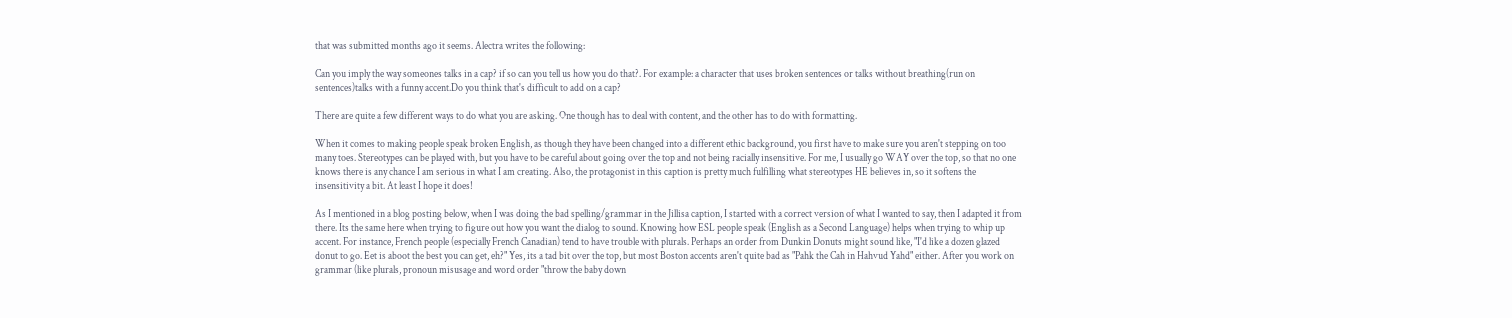that was submitted months ago it seems. Alectra writes the following:

Can you imply the way someones talks in a cap? if so can you tell us how you do that?. For example: a character that uses broken sentences or talks without breathing(run on sentences)talks with a funny accent.Do you think that's difficult to add on a cap?

There are quite a few different ways to do what you are asking. One though has to deal with content, and the other has to do with formatting.

When it comes to making people speak broken English, as though they have been changed into a different ethic background, you first have to make sure you aren't stepping on too many toes. Stereotypes can be played with, but you have to be careful about going over the top and not being racially insensitive. For me, I usually go WAY over the top, so that no one knows there is any chance I am serious in what I am creating. Also, the protagonist in this caption is pretty much fulfilling what stereotypes HE believes in, so it softens the insensitivity a bit. At least I hope it does!

As I mentioned in a blog posting below, when I was doing the bad spelling/grammar in the Jillisa caption, I started with a correct version of what I wanted to say, then I adapted it from there. Its the same here when trying to figure out how you want the dialog to sound. Knowing how ESL people speak (English as a Second Language) helps when trying to whip up accent. For instance, French people (especially French Canadian) tend to have trouble with plurals. Perhaps an order from Dunkin Donuts might sound like, "I'd like a dozen glazed donut to go. Eet is aboot the best you can get, eh?" Yes, its a tad bit over the top, but most Boston accents aren't quite bad as "Pahk the Cah in Hahvud Yahd" either. After you work on grammar (like plurals, pronoun misusage and word order "throw the baby down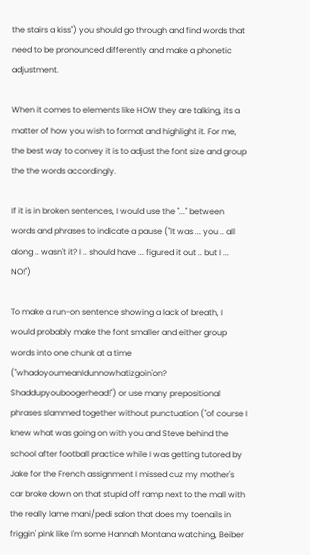the stairs a kiss") you should go through and find words that need to be pronounced differently and make a phonetic adjustment.

When it comes to elements like HOW they are talking, its a matter of how you wish to format and highlight it. For me, the best way to convey it is to adjust the font size and group the the words accordingly.

If it is in broken sentences, I would use the "..." between words and phrases to indicate a pause ("It was ... you .. all along .. wasn't it? I .. should have ... figured it out .. but I ... NO!")

To make a run-on sentence showing a lack of breath, I would probably make the font smaller and either group words into one chunk at a time ("whadoyoumeanIdunnowhatizgoin'on? Shaddupyouboogerhead!") or use many prepositional phrases slammed together without punctuation ("of course I knew what was going on with you and Steve behind the school after football practice while I was getting tutored by Jake for the French assignment I missed cuz my mother's car broke down on that stupid off ramp next to the mall with the really lame mani/pedi salon that does my toenails in friggin' pink like I'm some Hannah Montana watching, Beiber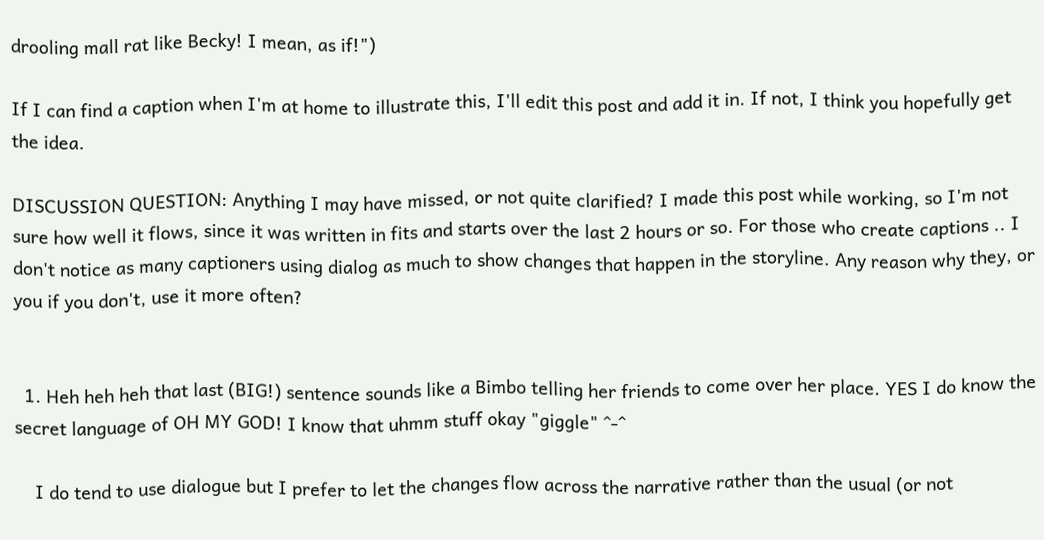drooling mall rat like Becky! I mean, as if!")

If I can find a caption when I'm at home to illustrate this, I'll edit this post and add it in. If not, I think you hopefully get the idea.

DISCUSSION QUESTION: Anything I may have missed, or not quite clarified? I made this post while working, so I'm not sure how well it flows, since it was written in fits and starts over the last 2 hours or so. For those who create captions .. I don't notice as many captioners using dialog as much to show changes that happen in the storyline. Any reason why they, or you if you don't, use it more often?


  1. Heh heh heh that last (BIG!) sentence sounds like a Bimbo telling her friends to come over her place. YES I do know the secret language of OH MY GOD! I know that uhmm stuff okay "giggle" ^-^

    I do tend to use dialogue but I prefer to let the changes flow across the narrative rather than the usual (or not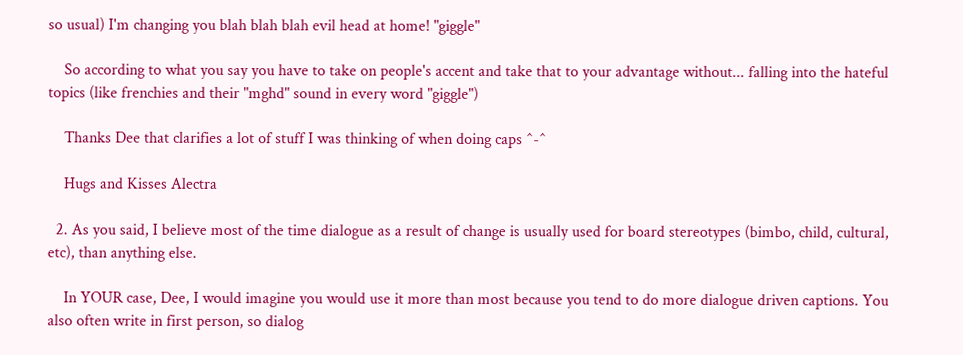so usual) I'm changing you blah blah blah evil head at home! "giggle"

    So according to what you say you have to take on people's accent and take that to your advantage without... falling into the hateful topics (like frenchies and their "mghd" sound in every word "giggle")

    Thanks Dee that clarifies a lot of stuff I was thinking of when doing caps ^-^

    Hugs and Kisses Alectra

  2. As you said, I believe most of the time dialogue as a result of change is usually used for board stereotypes (bimbo, child, cultural, etc), than anything else.

    In YOUR case, Dee, I would imagine you would use it more than most because you tend to do more dialogue driven captions. You also often write in first person, so dialog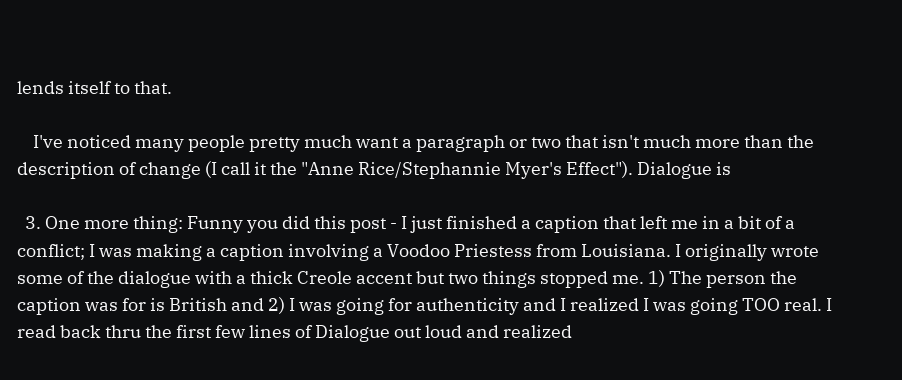lends itself to that.

    I've noticed many people pretty much want a paragraph or two that isn't much more than the description of change (I call it the "Anne Rice/Stephannie Myer's Effect"). Dialogue is

  3. One more thing: Funny you did this post - I just finished a caption that left me in a bit of a conflict; I was making a caption involving a Voodoo Priestess from Louisiana. I originally wrote some of the dialogue with a thick Creole accent but two things stopped me. 1) The person the caption was for is British and 2) I was going for authenticity and I realized I was going TOO real. I read back thru the first few lines of Dialogue out loud and realized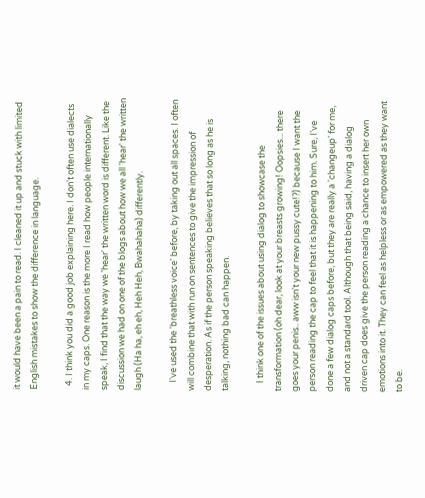it would have been a pain to read. I cleaned it up and stuck with limited English mistakes to show the difference in language.

  4. I think you did a good job explaining here. I don't often use dialects in my caps. One reason is the more I read how people internationally speak, I find that the way we 'hear' the written word is different. Like the discussion we had on one of the blogs about how we all 'hear' the written laugh (Ha ha, eh eh, Heh Heh, Bwahahaha) differently.

    I've used the 'breathless voice' before, by taking out all spaces. I often will combine that with run on sentences to give the impression of desperation. As if the person speaking believes that so long as he is talking, nothing bad can happen.

    I think one of the issues about using dialog to showcase the transformation (oh dear, look at your breasts growing! Oopsies... there goes your penis.. aww isn't your new pussy cute!?) because I want the person reading the cap to feel that it is happening to him. Sure, I've done a few dialog caps before, but they are really a 'changeup' for me, and not a standard tool. Although that being said, having a dialog driven cap does give the person reading a chance to insert her own emotions into it. They can feel as helpless or as empowered as they want to be.